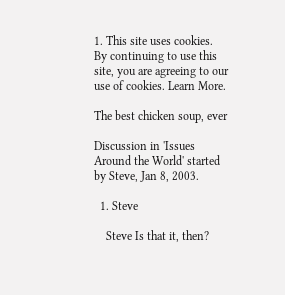1. This site uses cookies. By continuing to use this site, you are agreeing to our use of cookies. Learn More.

The best chicken soup, ever

Discussion in 'Issues Around the World' started by Steve, Jan 8, 2003.

  1. Steve

    Steve Is that it, then?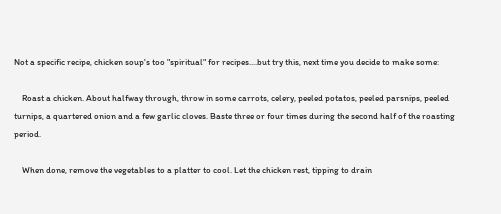Not a specific recipe, chicken soup's too "spiritual" for recipes....but try this, next time you decide to make some:

    Roast a chicken. About halfway through, throw in some carrots, celery, peeled potatos, peeled parsnips, peeled turnips, a quartered onion and a few garlic cloves. Baste three or four times during the second half of the roasting period.

    When done, remove the vegetables to a platter to cool. Let the chicken rest, tipping to drain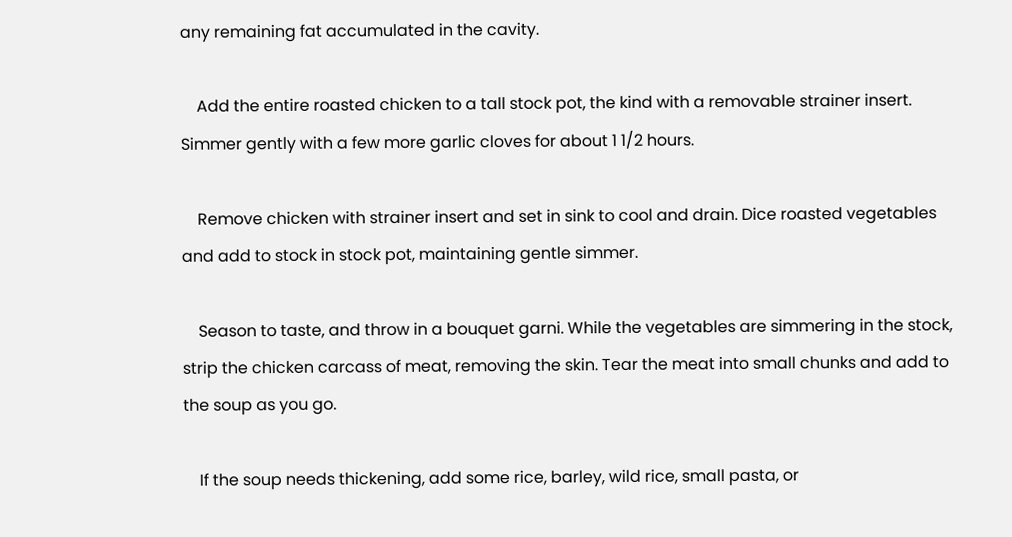any remaining fat accumulated in the cavity.

    Add the entire roasted chicken to a tall stock pot, the kind with a removable strainer insert. Simmer gently with a few more garlic cloves for about 1 1/2 hours.

    Remove chicken with strainer insert and set in sink to cool and drain. Dice roasted vegetables and add to stock in stock pot, maintaining gentle simmer.

    Season to taste, and throw in a bouquet garni. While the vegetables are simmering in the stock, strip the chicken carcass of meat, removing the skin. Tear the meat into small chunks and add to the soup as you go.

    If the soup needs thickening, add some rice, barley, wild rice, small pasta, or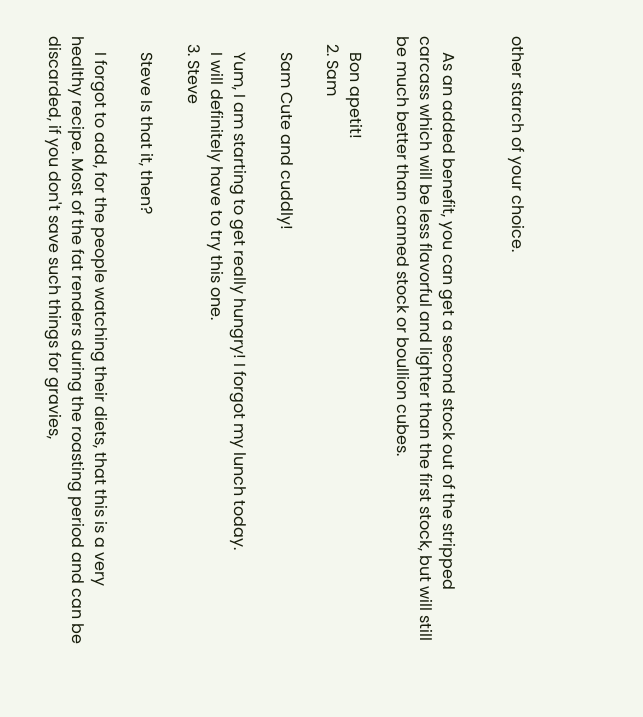other starch of your choice.


    As an added benefit, you can get a second stock out of the stripped carcass which will be less flavorful and lighter than the first stock, but will still be much better than canned stock or boullion cubes.

    Bon apetit!
  2. Sam

    Sam Cute and cuddly!

    Yum, I am starting to get really hungry! I forgot my lunch today.
    I will definitely have to try this one.
  3. Steve

    Steve Is that it, then?

    I forgot to add, for the people watching their diets, that this is a very healthy recipe. Most of the fat renders during the roasting period and can be discarded, if you don't save such things for gravies,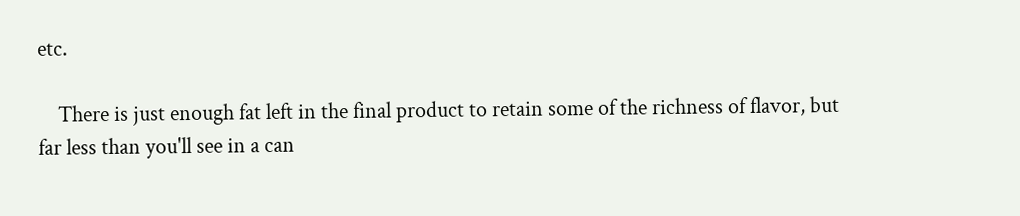etc.

    There is just enough fat left in the final product to retain some of the richness of flavor, but far less than you'll see in a can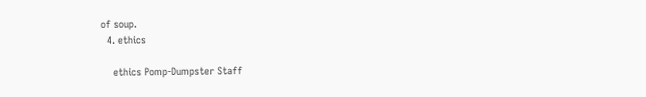of soup.
  4. ethics

    ethics Pomp-Dumpster Staff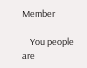Member

    You people are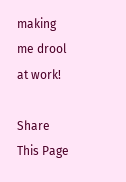making me drool at work!

Share This Page